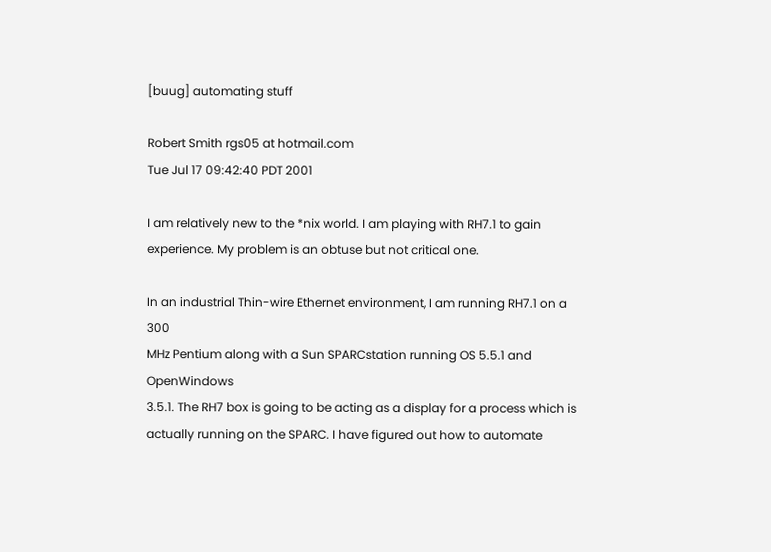[buug] automating stuff

Robert Smith rgs05 at hotmail.com
Tue Jul 17 09:42:40 PDT 2001

I am relatively new to the *nix world. I am playing with RH7.1 to gain
experience. My problem is an obtuse but not critical one.

In an industrial Thin-wire Ethernet environment, I am running RH7.1 on a 300
MHz Pentium along with a Sun SPARCstation running OS 5.5.1 and OpenWindows
3.5.1. The RH7 box is going to be acting as a display for a process which is
actually running on the SPARC. I have figured out how to automate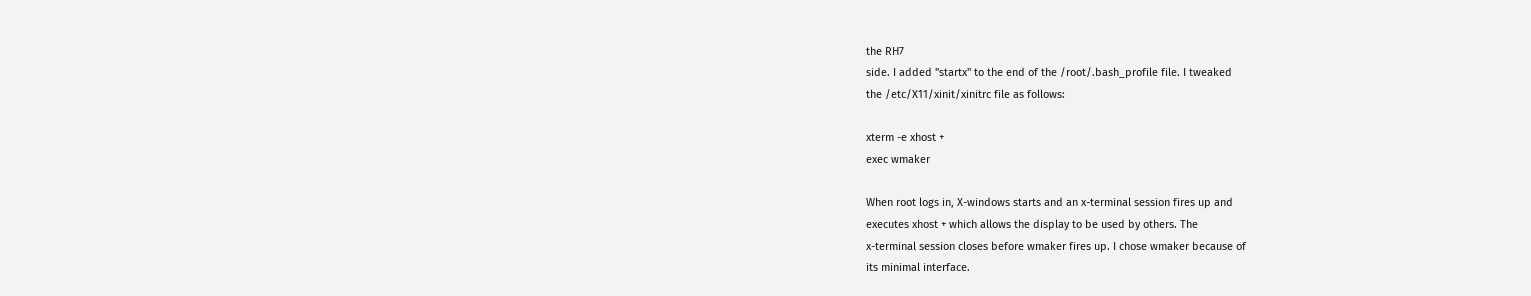the RH7
side. I added "startx" to the end of the /root/.bash_profile file. I tweaked
the /etc/X11/xinit/xinitrc file as follows:

xterm -e xhost +
exec wmaker

When root logs in, X-windows starts and an x-terminal session fires up and
executes xhost + which allows the display to be used by others. The
x-terminal session closes before wmaker fires up. I chose wmaker because of
its minimal interface.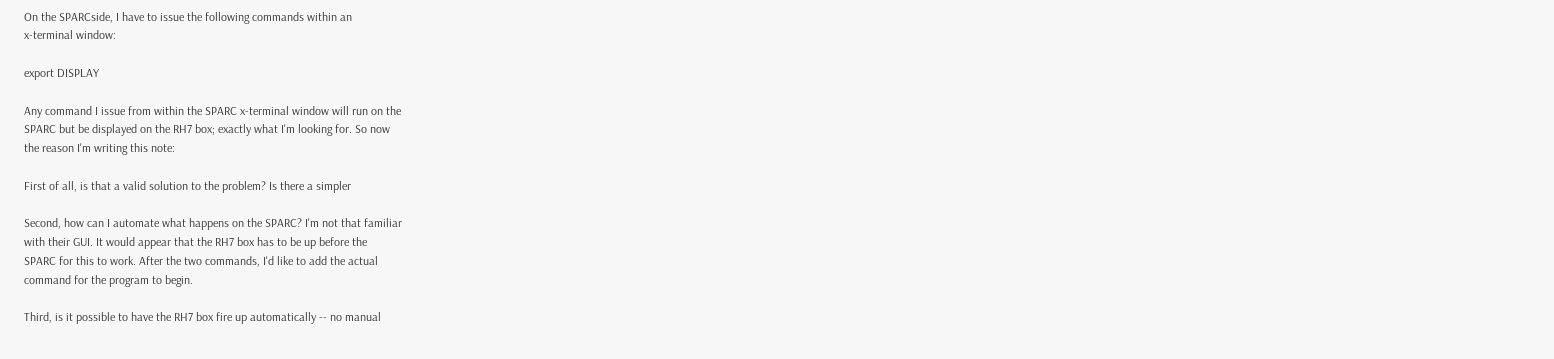On the SPARCside, I have to issue the following commands within an
x-terminal window:

export DISPLAY

Any command I issue from within the SPARC x-terminal window will run on the
SPARC but be displayed on the RH7 box; exactly what I'm looking for. So now
the reason I'm writing this note:

First of all, is that a valid solution to the problem? Is there a simpler

Second, how can I automate what happens on the SPARC? I'm not that familiar
with their GUI. It would appear that the RH7 box has to be up before the
SPARC for this to work. After the two commands, I'd like to add the actual
command for the program to begin.

Third, is it possible to have the RH7 box fire up automatically -- no manual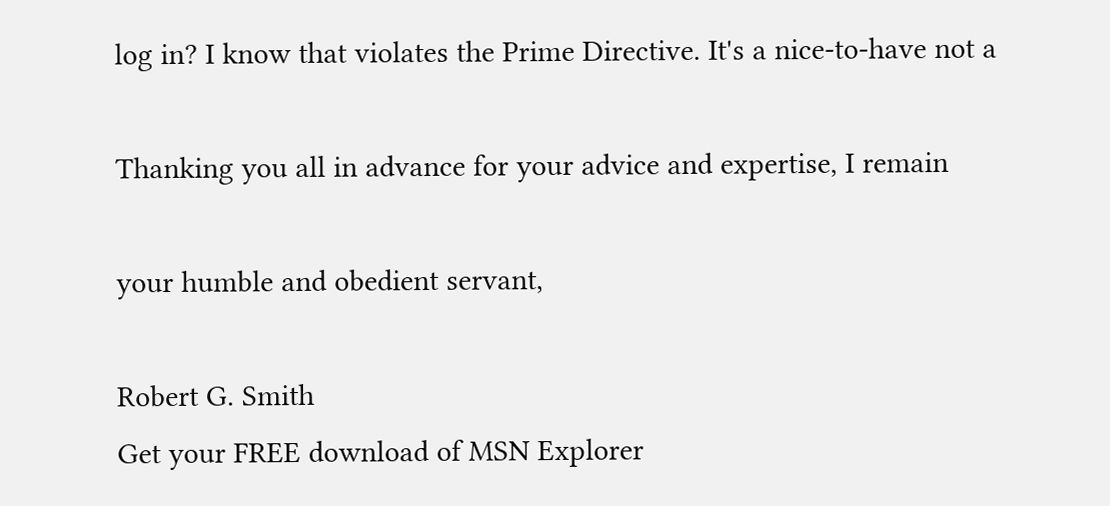log in? I know that violates the Prime Directive. It's a nice-to-have not a

Thanking you all in advance for your advice and expertise, I remain

your humble and obedient servant,

Robert G. Smith
Get your FREE download of MSN Explorer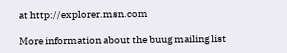at http://explorer.msn.com

More information about the buug mailing list